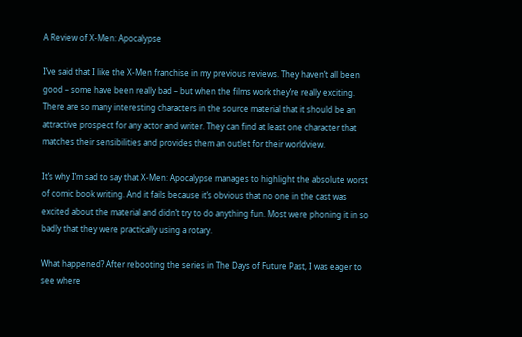A Review of X-Men: Apocalypse

I’ve said that I like the X-Men franchise in my previous reviews. They haven’t all been good – some have been really bad – but when the films work they’re really exciting. There are so many interesting characters in the source material that it should be an attractive prospect for any actor and writer. They can find at least one character that matches their sensibilities and provides them an outlet for their worldview.

It’s why I’m sad to say that X-Men: Apocalypse manages to highlight the absolute worst of comic book writing. And it fails because it’s obvious that no one in the cast was excited about the material and didn’t try to do anything fun. Most were phoning it in so badly that they were practically using a rotary.

What happened? After rebooting the series in The Days of Future Past, I was eager to see where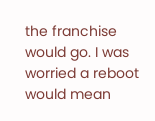the franchise would go. I was worried a reboot would mean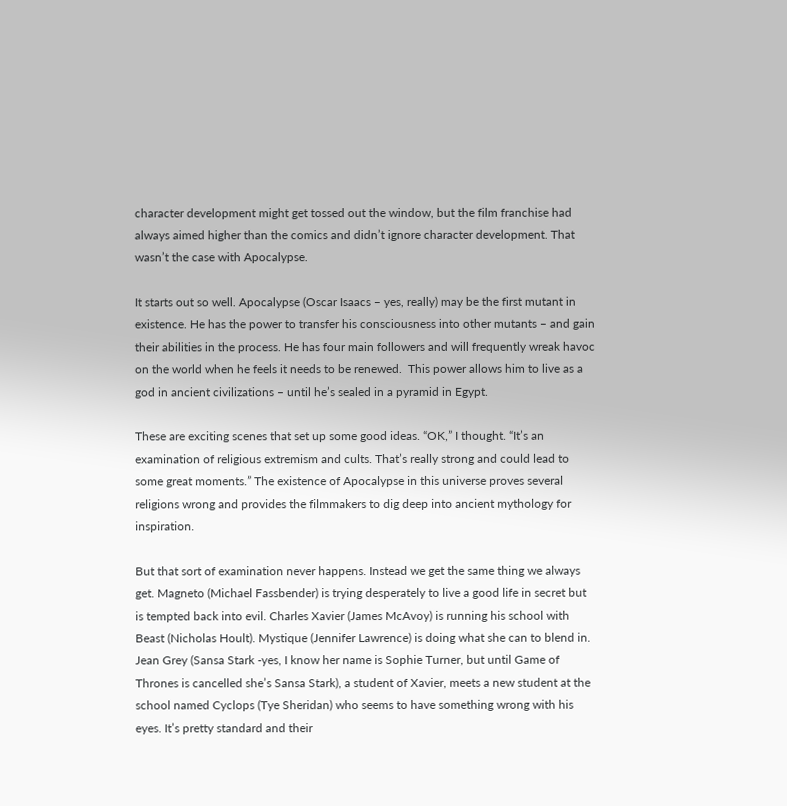character development might get tossed out the window, but the film franchise had always aimed higher than the comics and didn’t ignore character development. That wasn’t the case with Apocalypse.

It starts out so well. Apocalypse (Oscar Isaacs – yes, really) may be the first mutant in existence. He has the power to transfer his consciousness into other mutants – and gain their abilities in the process. He has four main followers and will frequently wreak havoc on the world when he feels it needs to be renewed.  This power allows him to live as a god in ancient civilizations – until he’s sealed in a pyramid in Egypt.

These are exciting scenes that set up some good ideas. “OK,” I thought. “It’s an examination of religious extremism and cults. That’s really strong and could lead to some great moments.” The existence of Apocalypse in this universe proves several religions wrong and provides the filmmakers to dig deep into ancient mythology for inspiration.

But that sort of examination never happens. Instead we get the same thing we always get. Magneto (Michael Fassbender) is trying desperately to live a good life in secret but is tempted back into evil. Charles Xavier (James McAvoy) is running his school with Beast (Nicholas Hoult). Mystique (Jennifer Lawrence) is doing what she can to blend in. Jean Grey (Sansa Stark -yes, I know her name is Sophie Turner, but until Game of Thrones is cancelled she’s Sansa Stark), a student of Xavier, meets a new student at the school named Cyclops (Tye Sheridan) who seems to have something wrong with his eyes. It’s pretty standard and their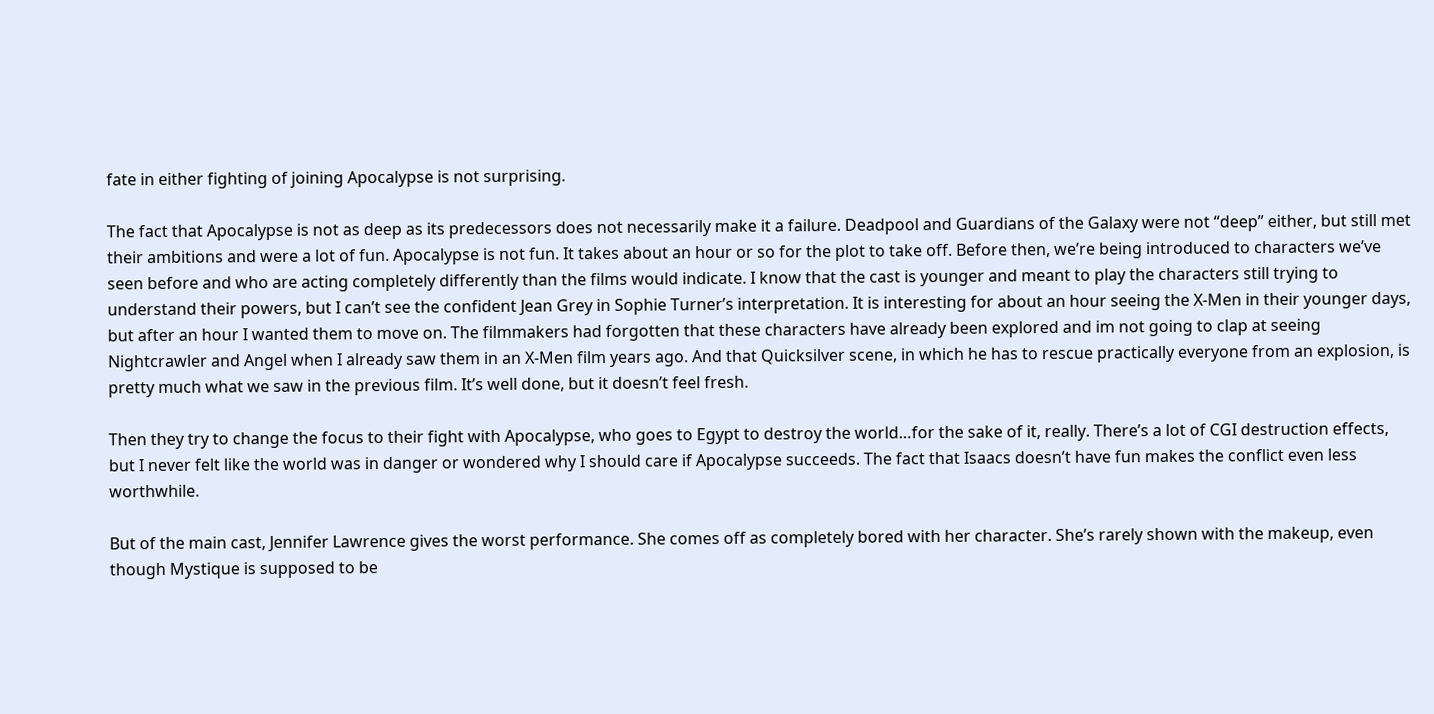fate in either fighting of joining Apocalypse is not surprising.

The fact that Apocalypse is not as deep as its predecessors does not necessarily make it a failure. Deadpool and Guardians of the Galaxy were not “deep” either, but still met their ambitions and were a lot of fun. Apocalypse is not fun. It takes about an hour or so for the plot to take off. Before then, we’re being introduced to characters we’ve seen before and who are acting completely differently than the films would indicate. I know that the cast is younger and meant to play the characters still trying to understand their powers, but I can’t see the confident Jean Grey in Sophie Turner’s interpretation. It is interesting for about an hour seeing the X-Men in their younger days, but after an hour I wanted them to move on. The filmmakers had forgotten that these characters have already been explored and im not going to clap at seeing Nightcrawler and Angel when I already saw them in an X-Men film years ago. And that Quicksilver scene, in which he has to rescue practically everyone from an explosion, is pretty much what we saw in the previous film. It’s well done, but it doesn’t feel fresh.

Then they try to change the focus to their fight with Apocalypse, who goes to Egypt to destroy the world…for the sake of it, really. There’s a lot of CGI destruction effects, but I never felt like the world was in danger or wondered why I should care if Apocalypse succeeds. The fact that Isaacs doesn’t have fun makes the conflict even less worthwhile.

But of the main cast, Jennifer Lawrence gives the worst performance. She comes off as completely bored with her character. She’s rarely shown with the makeup, even though Mystique is supposed to be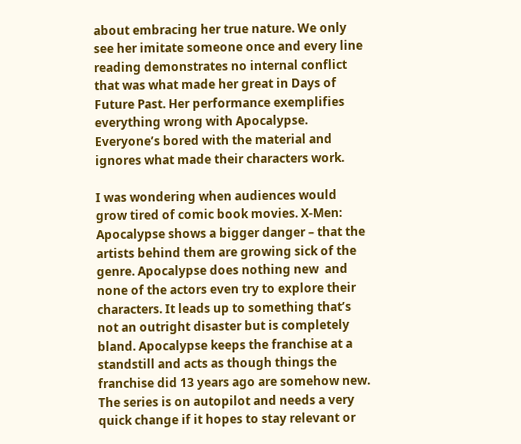about embracing her true nature. We only see her imitate someone once and every line reading demonstrates no internal conflict that was what made her great in Days of Future Past. Her performance exemplifies everything wrong with Apocalypse. Everyone’s bored with the material and ignores what made their characters work.

I was wondering when audiences would grow tired of comic book movies. X-Men: Apocalypse shows a bigger danger – that the artists behind them are growing sick of the genre. Apocalypse does nothing new  and none of the actors even try to explore their characters. It leads up to something that’s not an outright disaster but is completely bland. Apocalypse keeps the franchise at a standstill and acts as though things the franchise did 13 years ago are somehow new. The series is on autopilot and needs a very quick change if it hopes to stay relevant or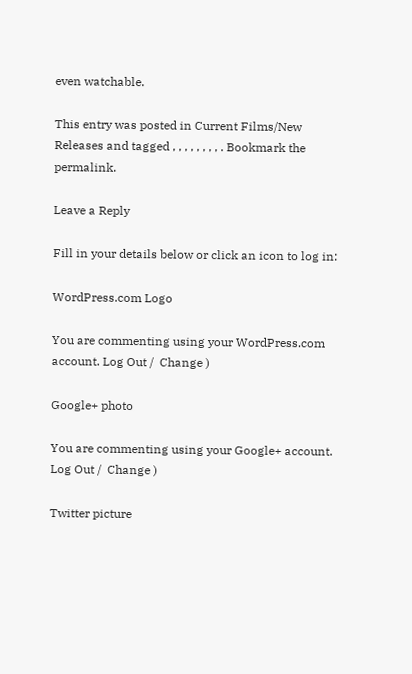even watchable.

This entry was posted in Current Films/New Releases and tagged , , , , , , , , . Bookmark the permalink.

Leave a Reply

Fill in your details below or click an icon to log in:

WordPress.com Logo

You are commenting using your WordPress.com account. Log Out /  Change )

Google+ photo

You are commenting using your Google+ account. Log Out /  Change )

Twitter picture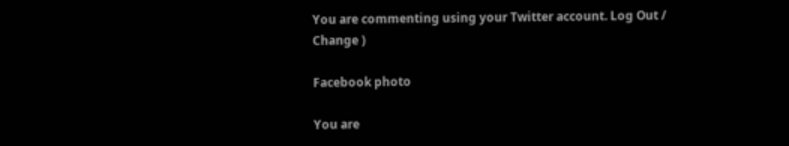You are commenting using your Twitter account. Log Out /  Change )

Facebook photo

You are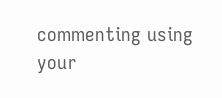commenting using your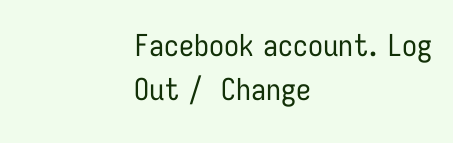Facebook account. Log Out /  Change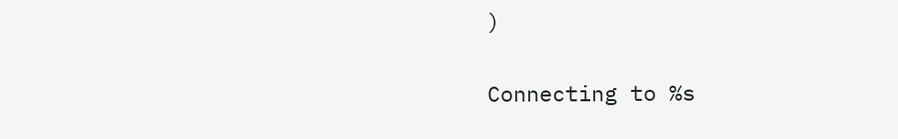)


Connecting to %s